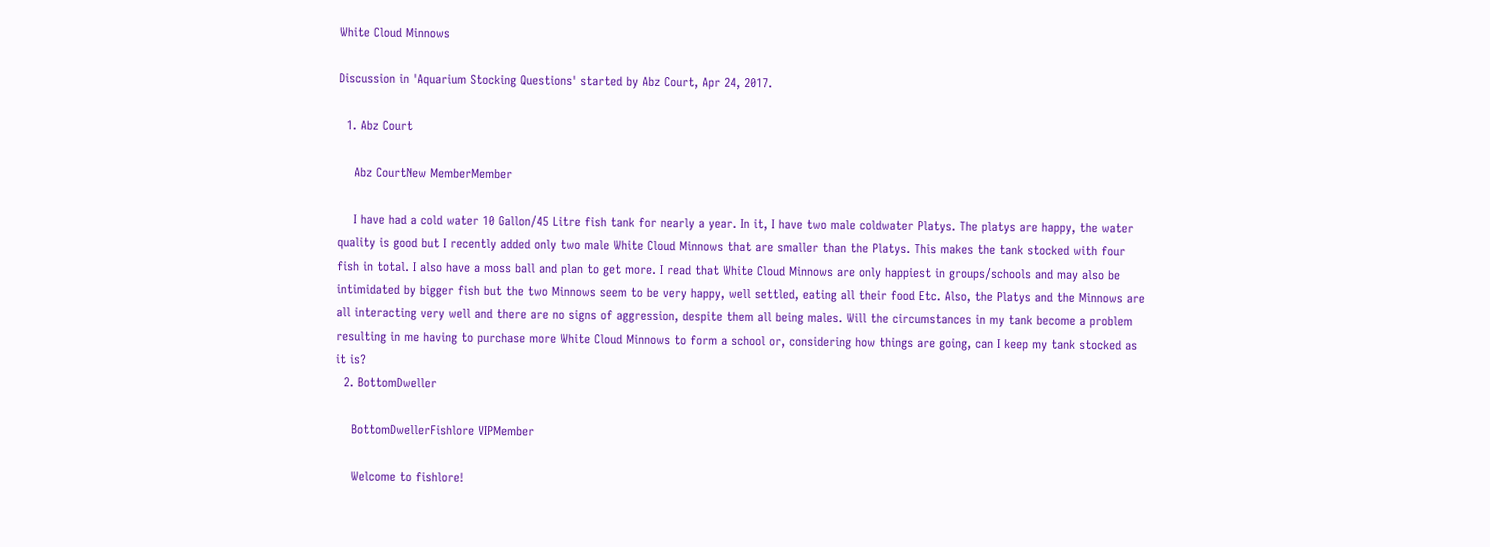White Cloud Minnows

Discussion in 'Aquarium Stocking Questions' started by Abz Court, Apr 24, 2017.

  1. Abz Court

    Abz CourtNew MemberMember

    I have had a cold water 10 Gallon/45 Litre fish tank for nearly a year. In it, I have two male coldwater Platys. The platys are happy, the water quality is good but I recently added only two male White Cloud Minnows that are smaller than the Platys. This makes the tank stocked with four fish in total. I also have a moss ball and plan to get more. I read that White Cloud Minnows are only happiest in groups/schools and may also be intimidated by bigger fish but the two Minnows seem to be very happy, well settled, eating all their food Etc. Also, the Platys and the Minnows are all interacting very well and there are no signs of aggression, despite them all being males. Will the circumstances in my tank become a problem resulting in me having to purchase more White Cloud Minnows to form a school or, considering how things are going, can I keep my tank stocked as it is?
  2. BottomDweller

    BottomDwellerFishlore VIPMember

    Welcome to fishlore!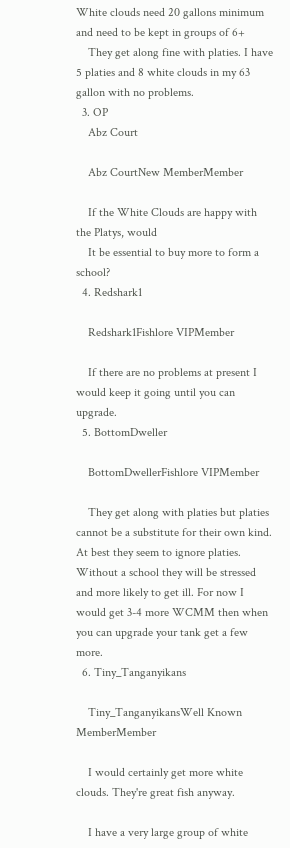White clouds need 20 gallons minimum and need to be kept in groups of 6+
    They get along fine with platies. I have 5 platies and 8 white clouds in my 63 gallon with no problems.
  3. OP
    Abz Court

    Abz CourtNew MemberMember

    If the White Clouds are happy with the Platys, would
    It be essential to buy more to form a school?
  4. Redshark1

    Redshark1Fishlore VIPMember

    If there are no problems at present I would keep it going until you can upgrade.
  5. BottomDweller

    BottomDwellerFishlore VIPMember

    They get along with platies but platies cannot be a substitute for their own kind. At best they seem to ignore platies. Without a school they will be stressed and more likely to get ill. For now I would get 3-4 more WCMM then when you can upgrade your tank get a few more.
  6. Tiny_Tanganyikans

    Tiny_TanganyikansWell Known MemberMember

    I would certainly get more white clouds. They're great fish anyway.

    I have a very large group of white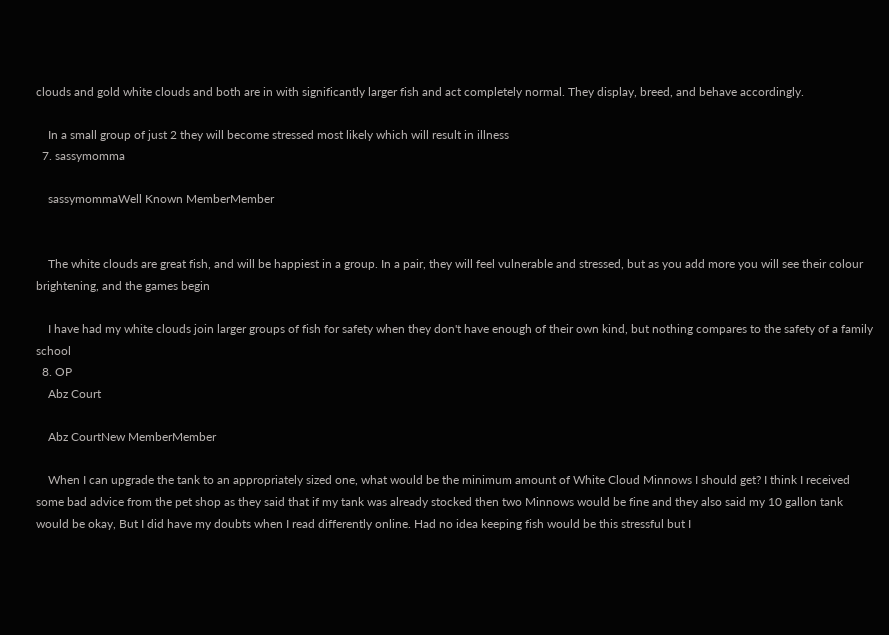clouds and gold white clouds and both are in with significantly larger fish and act completely normal. They display, breed, and behave accordingly.

    In a small group of just 2 they will become stressed most likely which will result in illness
  7. sassymomma

    sassymommaWell Known MemberMember


    The white clouds are great fish, and will be happiest in a group. In a pair, they will feel vulnerable and stressed, but as you add more you will see their colour brightening, and the games begin

    I have had my white clouds join larger groups of fish for safety when they don't have enough of their own kind, but nothing compares to the safety of a family school
  8. OP
    Abz Court

    Abz CourtNew MemberMember

    When I can upgrade the tank to an appropriately sized one, what would be the minimum amount of White Cloud Minnows I should get? I think I received some bad advice from the pet shop as they said that if my tank was already stocked then two Minnows would be fine and they also said my 10 gallon tank would be okay, But I did have my doubts when I read differently online. Had no idea keeping fish would be this stressful but I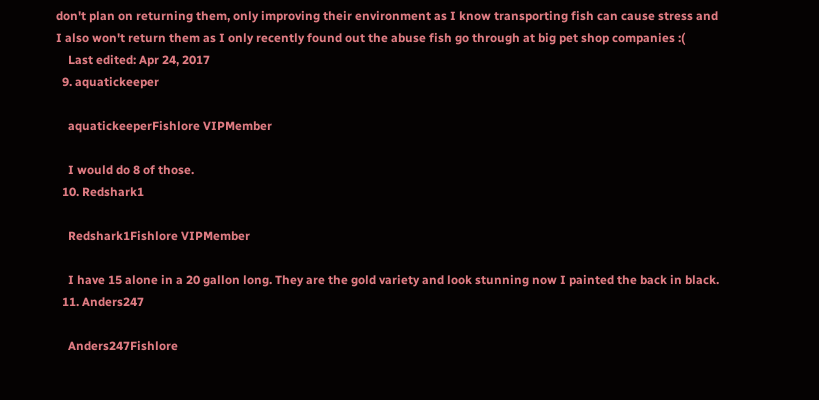don't plan on returning them, only improving their environment as I know transporting fish can cause stress and I also won't return them as I only recently found out the abuse fish go through at big pet shop companies :(
    Last edited: Apr 24, 2017
  9. aquatickeeper

    aquatickeeperFishlore VIPMember

    I would do 8 of those.
  10. Redshark1

    Redshark1Fishlore VIPMember

    I have 15 alone in a 20 gallon long. They are the gold variety and look stunning now I painted the back in black.
  11. Anders247

    Anders247Fishlore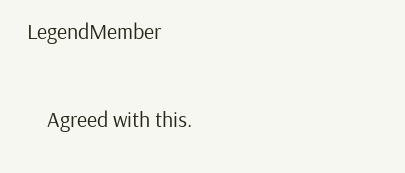LegendMember

    Agreed with this.